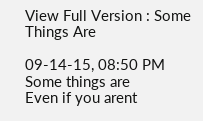View Full Version : Some Things Are

09-14-15, 08:50 PM
Some things are
Even if you arent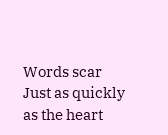Words scar
Just as quickly as the heart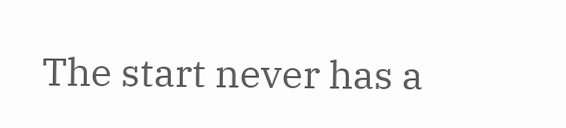The start never has a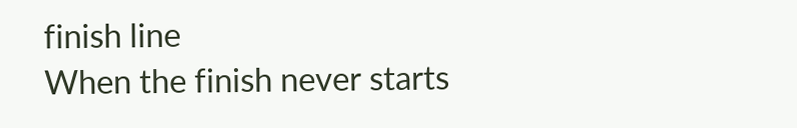finish line
When the finish never starts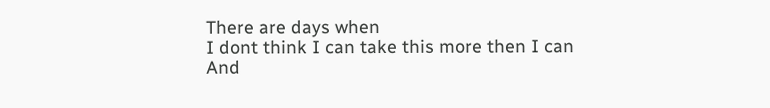There are days when
I dont think I can take this more then I can
And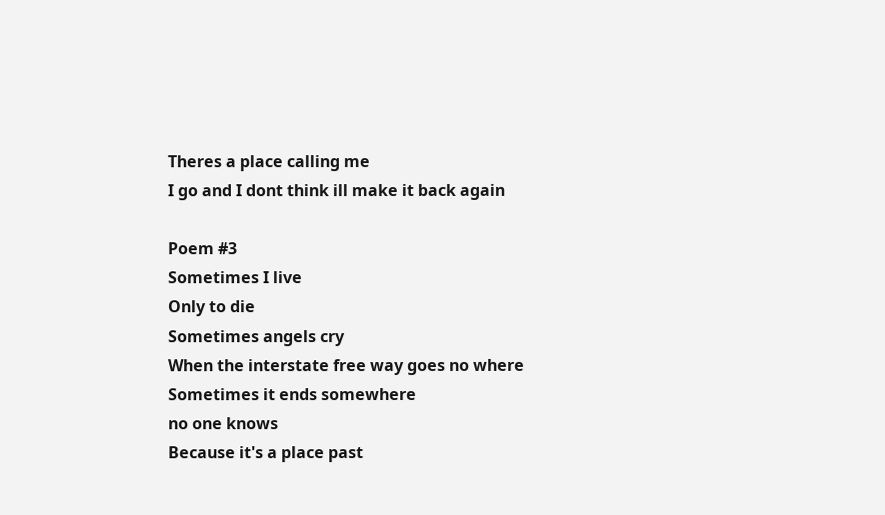Theres a place calling me
I go and I dont think ill make it back again

Poem #3
Sometimes I live
Only to die
Sometimes angels cry
When the interstate free way goes no where
Sometimes it ends somewhere
no one knows
Because it's a place past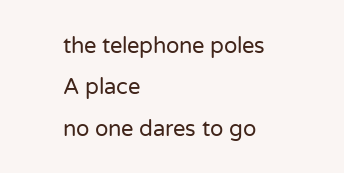the telephone poles
A place
no one dares to go